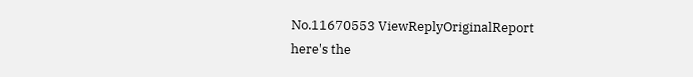No.11670553 ViewReplyOriginalReport
here's the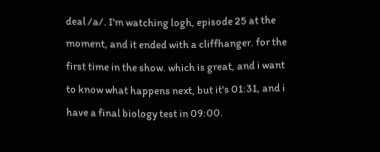deal /a/. I'm watching logh, episode 25 at the moment, and it ended with a cliffhanger. for the first time in the show. which is great, and i want to know what happens next, but it's 01:31, and i have a final biology test in 09:00.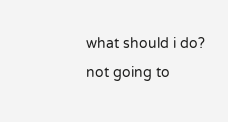what should i do? not going to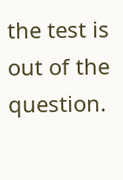the test is out of the question.